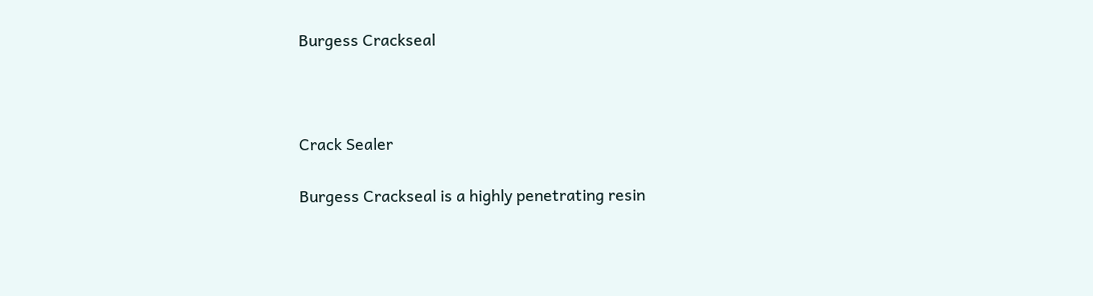Burgess Crackseal



Crack Sealer

Burgess Crackseal is a highly penetrating resin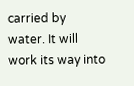carried by water. It will work its way into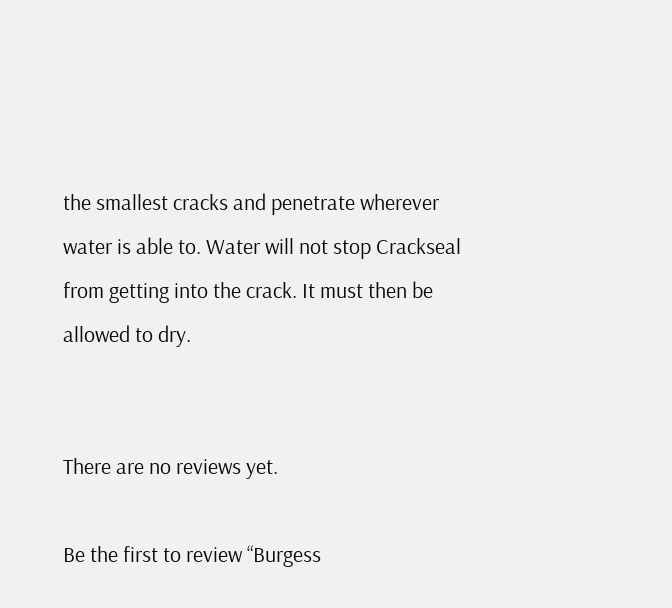the smallest cracks and penetrate wherever water is able to. Water will not stop Crackseal from getting into the crack. It must then be allowed to dry.


There are no reviews yet.

Be the first to review “Burgess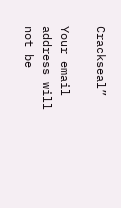Crackseal”

Your email address will not be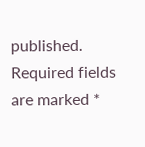published. Required fields are marked *